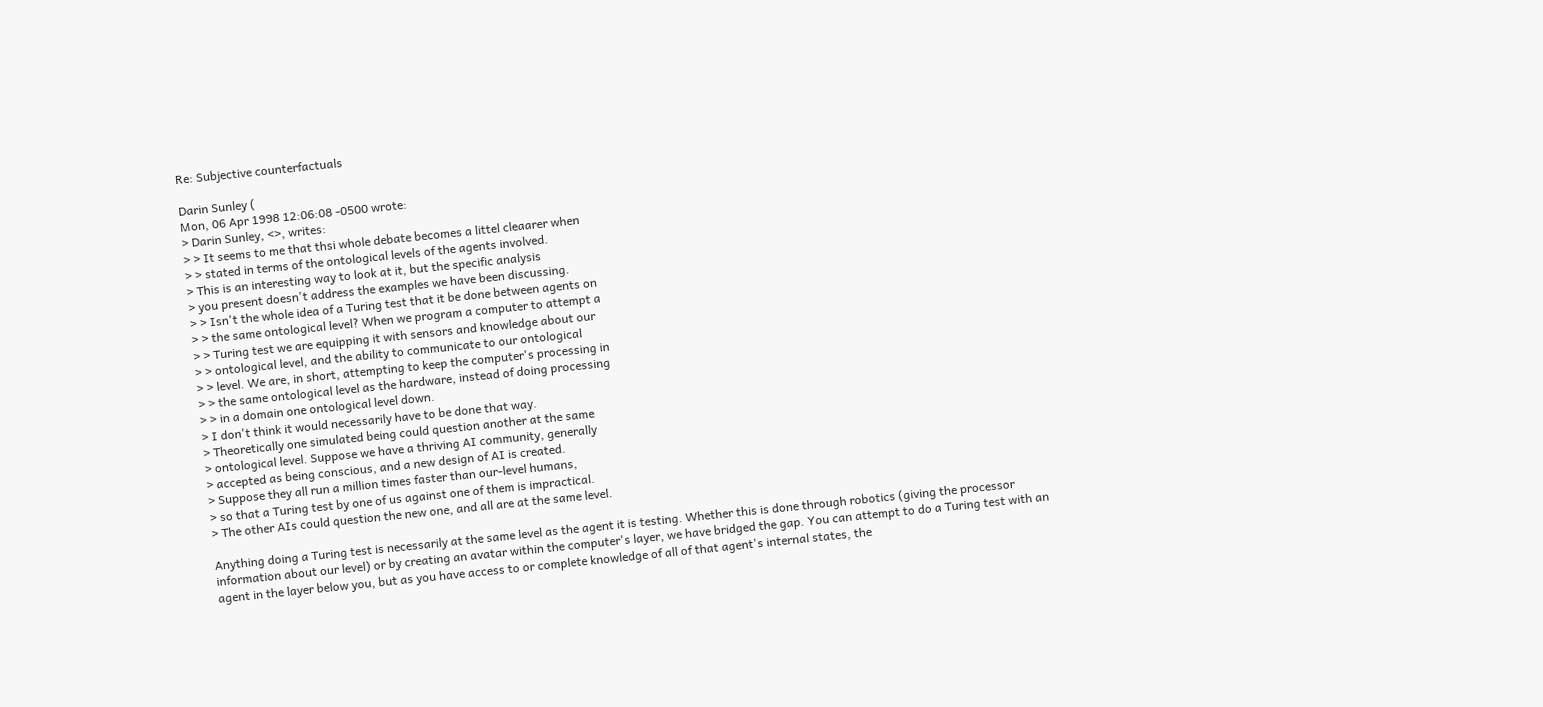Re: Subjective counterfactuals

Darin Sunley (
Mon, 06 Apr 1998 12:06:08 -0500 wrote:
> Darin Sunley, <>, writes:
> > It seems to me that thsi whole debate becomes a littel cleaarer when
> > stated in terms of the ontological levels of the agents involved.
> This is an interesting way to look at it, but the specific analysis
> you present doesn't address the examples we have been discussing.
> > Isn't the whole idea of a Turing test that it be done between agents on
> > the same ontological level? When we program a computer to attempt a
> > Turing test we are equipping it with sensors and knowledge about our
> > ontological level, and the ability to communicate to our ontological
> > level. We are, in short, attempting to keep the computer's processing in
> > the same ontological level as the hardware, instead of doing processing
> > in a domain one ontological level down.
> I don't think it would necessarily have to be done that way.
> Theoretically one simulated being could question another at the same
> ontological level. Suppose we have a thriving AI community, generally
> accepted as being conscious, and a new design of AI is created.
> Suppose they all run a million times faster than our-level humans,
> so that a Turing test by one of us against one of them is impractical.
> The other AIs could question the new one, and all are at the same level.

Anything doing a Turing test is necessarily at the same level as the agent it is testing. Whether this is done through robotics (giving the processor information about our level) or by creating an avatar within the computer's layer, we have bridged the gap. You can attempt to do a Turing test with an agent in the layer below you, but as you have access to or complete knowledge of all of that agent's internal states, the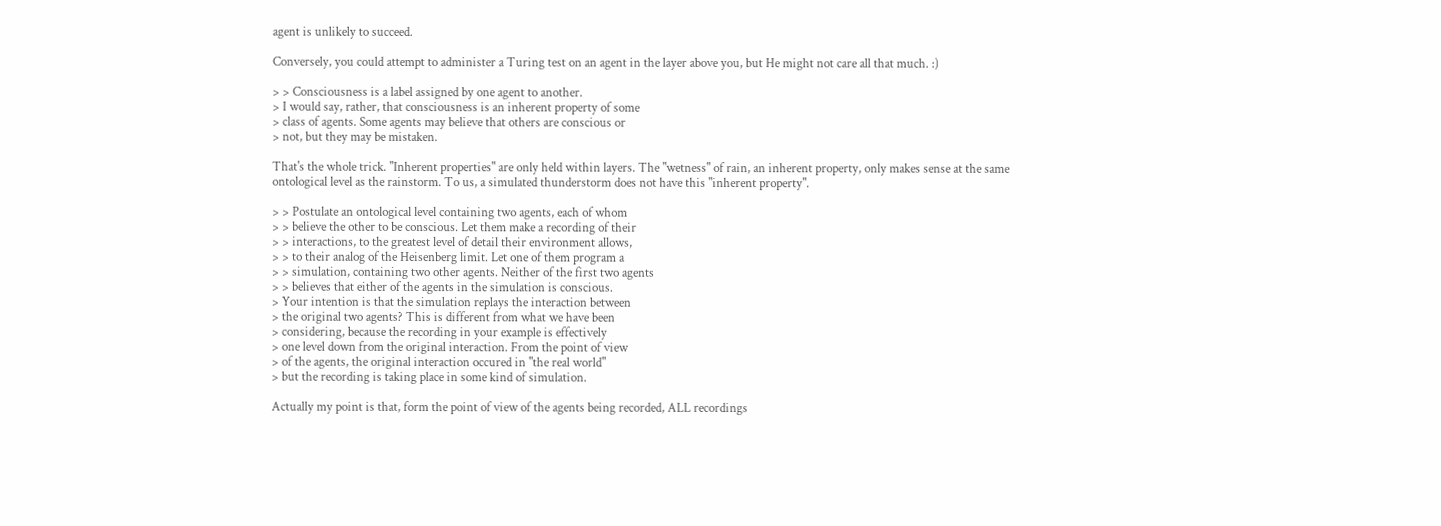agent is unlikely to succeed.

Conversely, you could attempt to administer a Turing test on an agent in the layer above you, but He might not care all that much. :)

> > Consciousness is a label assigned by one agent to another.
> I would say, rather, that consciousness is an inherent property of some
> class of agents. Some agents may believe that others are conscious or
> not, but they may be mistaken.

That's the whole trick. "Inherent properties" are only held within layers. The "wetness" of rain, an inherent property, only makes sense at the same ontological level as the rainstorm. To us, a simulated thunderstorm does not have this "inherent property".

> > Postulate an ontological level containing two agents, each of whom
> > believe the other to be conscious. Let them make a recording of their
> > interactions, to the greatest level of detail their environment allows,
> > to their analog of the Heisenberg limit. Let one of them program a
> > simulation, containing two other agents. Neither of the first two agents
> > believes that either of the agents in the simulation is conscious.
> Your intention is that the simulation replays the interaction between
> the original two agents? This is different from what we have been
> considering, because the recording in your example is effectively
> one level down from the original interaction. From the point of view
> of the agents, the original interaction occured in "the real world"
> but the recording is taking place in some kind of simulation.

Actually my point is that, form the point of view of the agents being recorded, ALL recordings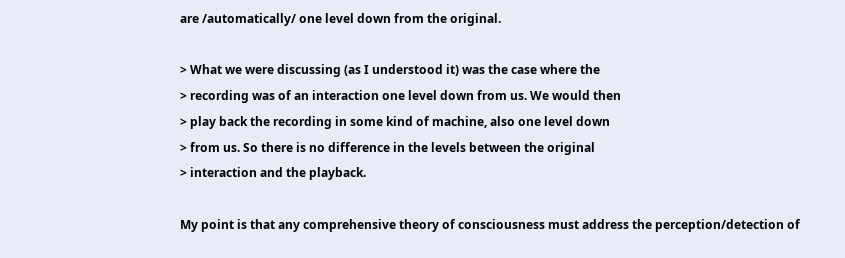are /automatically/ one level down from the original.

> What we were discussing (as I understood it) was the case where the
> recording was of an interaction one level down from us. We would then
> play back the recording in some kind of machine, also one level down
> from us. So there is no difference in the levels between the original
> interaction and the playback.

My point is that any comprehensive theory of consciousness must address the perception/detection of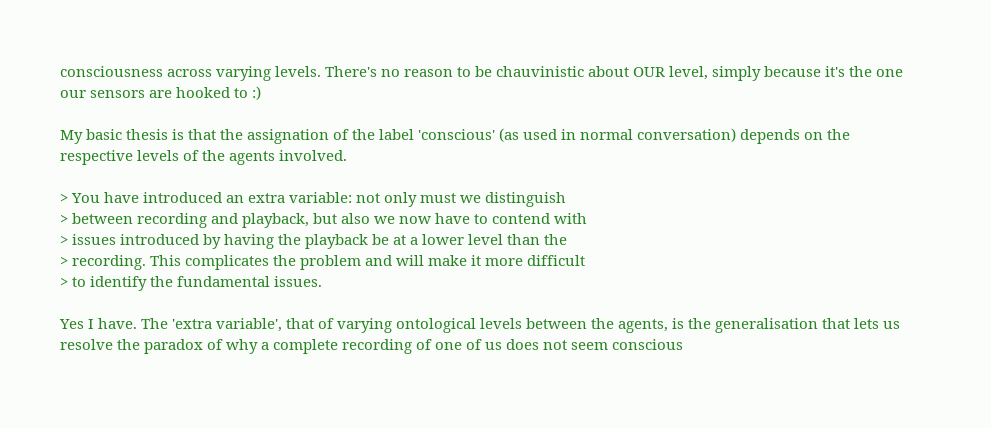consciousness across varying levels. There's no reason to be chauvinistic about OUR level, simply because it's the one our sensors are hooked to :)

My basic thesis is that the assignation of the label 'conscious' (as used in normal conversation) depends on the respective levels of the agents involved.

> You have introduced an extra variable: not only must we distinguish
> between recording and playback, but also we now have to contend with
> issues introduced by having the playback be at a lower level than the
> recording. This complicates the problem and will make it more difficult
> to identify the fundamental issues.

Yes I have. The 'extra variable', that of varying ontological levels between the agents, is the generalisation that lets us resolve the paradox of why a complete recording of one of us does not seem conscious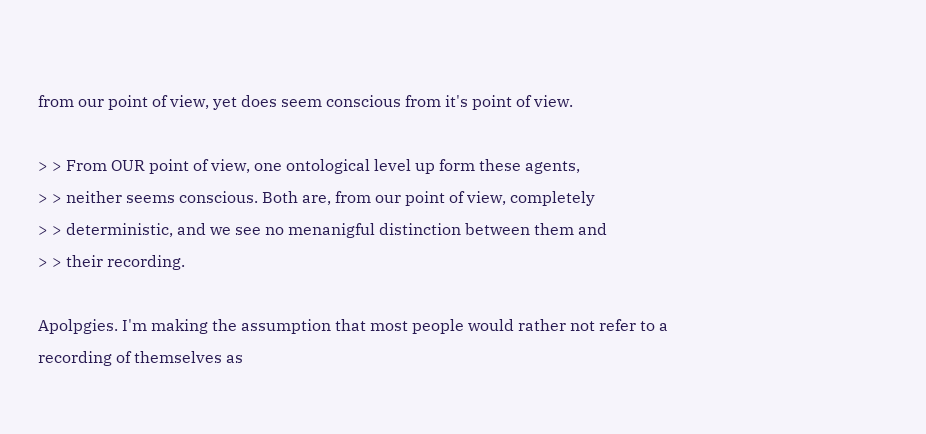from our point of view, yet does seem conscious from it's point of view.

> > From OUR point of view, one ontological level up form these agents,
> > neither seems conscious. Both are, from our point of view, completely
> > deterministic, and we see no menanigful distinction between them and
> > their recording.

Apolpgies. I'm making the assumption that most people would rather not refer to a recording of themselves as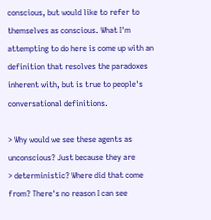conscious, but would like to refer to themselves as conscious. What I'm attempting to do here is come up with an definition that resolves the paradoxes inherent with, but is true to people's conversational definitions.

> Why would we see these agents as unconscious? Just because they are
> deterministic? Where did that come from? There's no reason I can see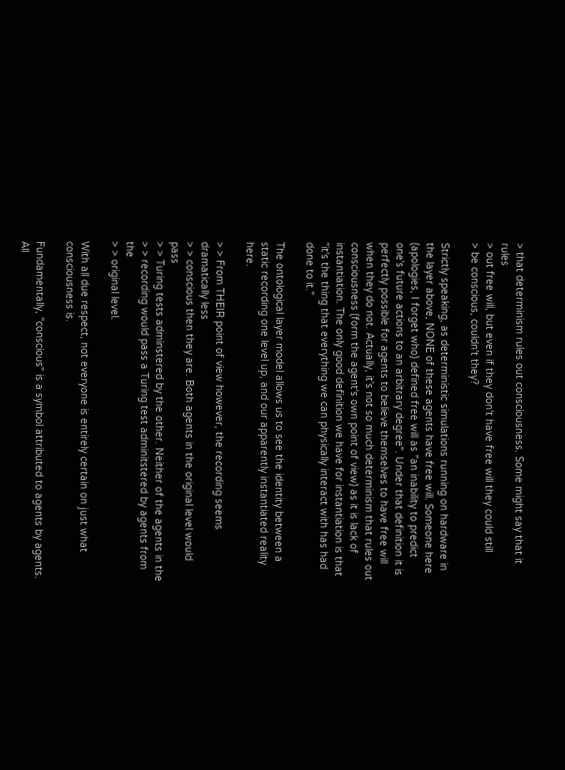> that determinism rules out consciousness. Some might say that it rules
> out free will, but even if they don't have free will they could still
> be conscious, couldn't they?

Strictly speaking, as deterministic simulations running on hardware in the layer above, NONE of these agents have free will. Someone here (apologies, I forget who) defined free will as "an inability to predict one's future actions to an arbitrary degree". Under that definition it is perfectly possible for agents to believe themselves to have free will when they do not. Actually, it's not so much determinism that rules out consciousness (form the agent's own point of view) as it is lack of instantiation. The only good definition we have for instantiation is that "it's the thing that everything we can physically interact with has had done to it."

The ontological layer model allows us to see the identity between a static recording one level up, and our apparently instantiated reality here.

> > From THEIR point of view however, the recording seems dramatically less
> > conscious then they are. Both agents in the original level would pass
> > Turing tests adminstered by the other. Neither of the agents in the
> > recording would pass a Turing test adminitstered by agents from the
> > original level.

With all due respect, not everyone is entirely certain on just what consciousness is.

Fundamentally, "conscious" is a symbol attributed to agents by agents. All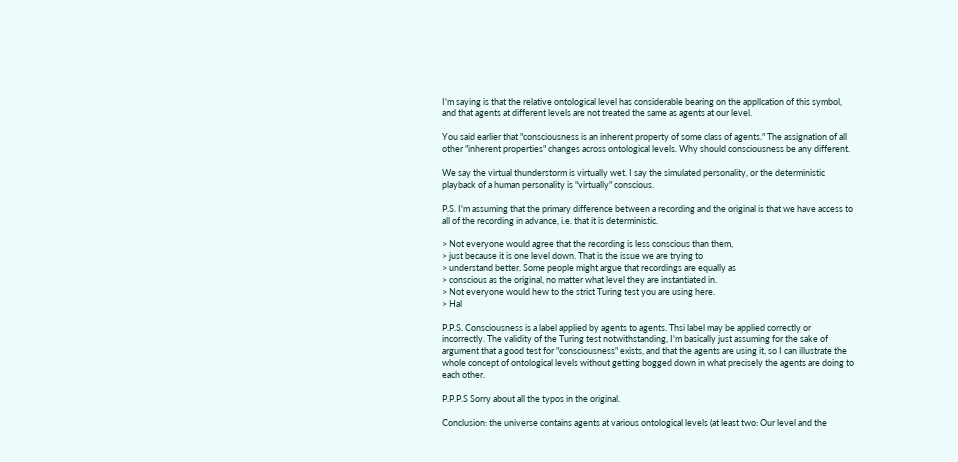I'm saying is that the relative ontological level has considerable bearing on the appllcation of this symbol, and that agents at different levels are not treated the same as agents at our level.

You said earlier that "consciousness is an inherent property of some class of agents." The assignation of all other "inherent properties" changes across ontological levels. Why should consciousness be any different.

We say the virtual thunderstorm is virtually wet. I say the simulated personality, or the deterministic playback of a human personality is "virtually" conscious.

P.S. I'm assuming that the primary difference between a recording and the original is that we have access to all of the recording in advance, i.e. that it is deterministic.

> Not everyone would agree that the recording is less conscious than them,
> just because it is one level down. That is the issue we are trying to
> understand better. Some people might argue that recordings are equally as
> conscious as the original, no matter what level they are instantiated in.
> Not everyone would hew to the strict Turing test you are using here.
> Hal

P.P.S. Consciousness is a label applied by agents to agents. Thsi label may be applied correctly or incorrectly. The validity of the Turing test notwithstanding, I'm basically just assuming for the sake of argument that a good test for "consciousness" exists, and that the agents are using it, so I can illustrate the whole concept of ontological levels without getting bogged down in what precisely the agents are doing to each other.

P.P.P.S Sorry about all the typos in the original.

Conclusion: the universe contains agents at various ontological levels (at least two: Our level and the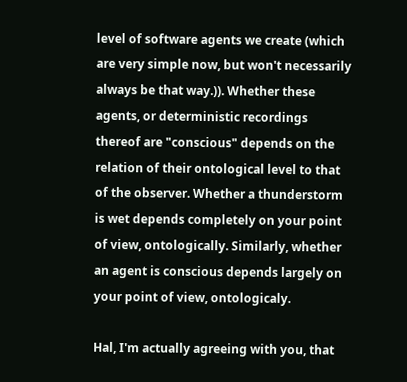level of software agents we create (which are very simple now, but won't necessarily always be that way.)). Whether these agents, or deterministic recordings thereof are "conscious" depends on the relation of their ontological level to that of the observer. Whether a thunderstorm is wet depends completely on your point of view, ontologically. Similarly, whether an agent is conscious depends largely on your point of view, ontologicaly.

Hal, I'm actually agreeing with you, that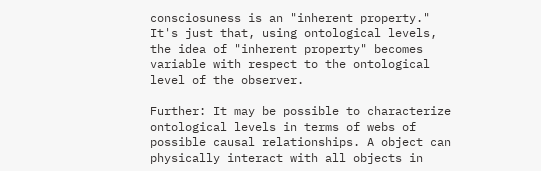consciosuness is an "inherent property." It's just that, using ontological levels, the idea of "inherent property" becomes variable with respect to the ontological level of the observer.

Further: It may be possible to characterize ontological levels in terms of webs of possible causal relationships. A object can physically interact with all objects in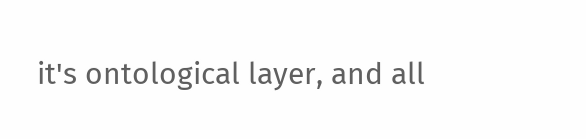it's ontological layer, and all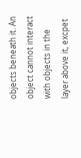objects beneath it. An object cannot interact with objects in the layer above it, excpet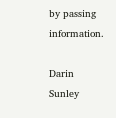by passing information.

Darin Sunley